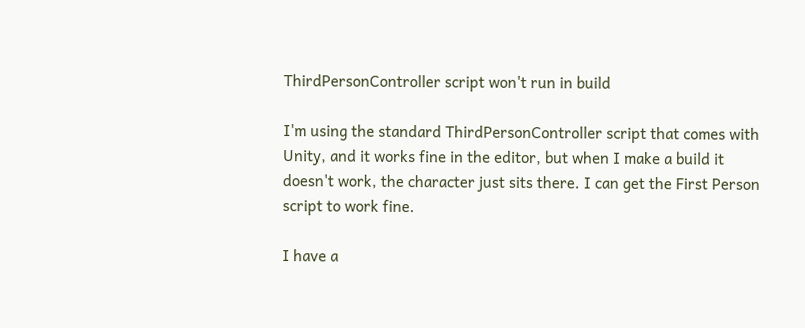ThirdPersonController script won't run in build

I'm using the standard ThirdPersonController script that comes with Unity, and it works fine in the editor, but when I make a build it doesn't work, the character just sits there. I can get the First Person script to work fine.

I have a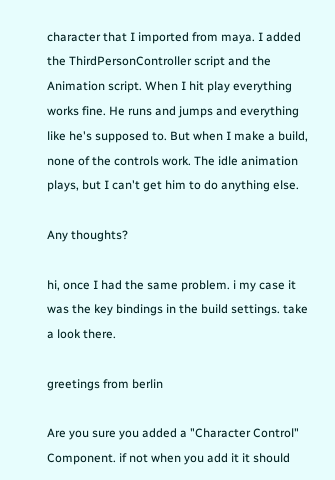character that I imported from maya. I added the ThirdPersonController script and the Animation script. When I hit play everything works fine. He runs and jumps and everything like he's supposed to. But when I make a build, none of the controls work. The idle animation plays, but I can't get him to do anything else.

Any thoughts?

hi, once I had the same problem. i my case it was the key bindings in the build settings. take a look there.

greetings from berlin

Are you sure you added a "Character Control" Component. if not when you add it it should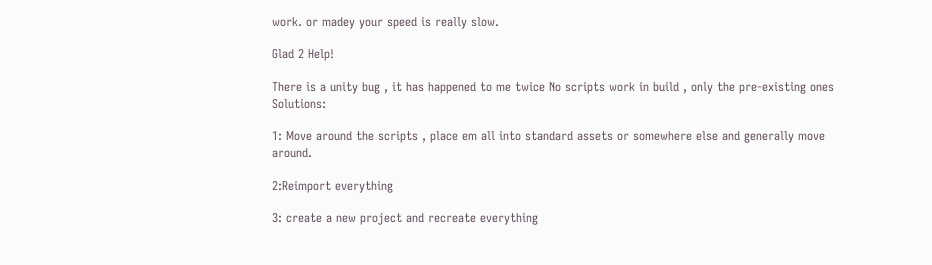work. or madey your speed is really slow.

Glad 2 Help!

There is a unity bug , it has happened to me twice No scripts work in build , only the pre-existing ones Solutions:

1: Move around the scripts , place em all into standard assets or somewhere else and generally move around.

2:Reimport everything

3: create a new project and recreate everything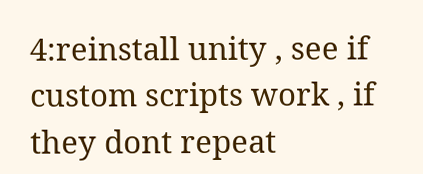4:reinstall unity , see if custom scripts work , if they dont repeat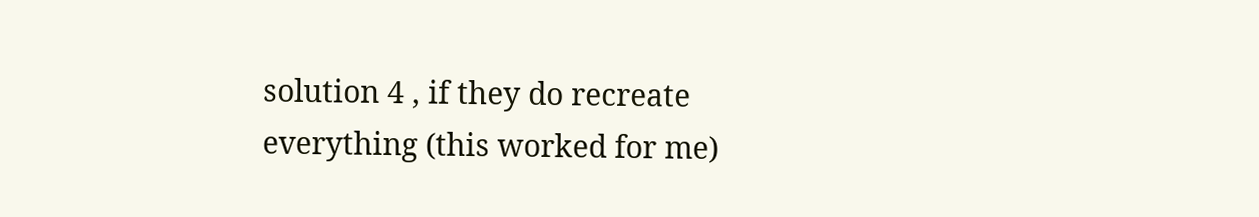solution 4 , if they do recreate everything (this worked for me)